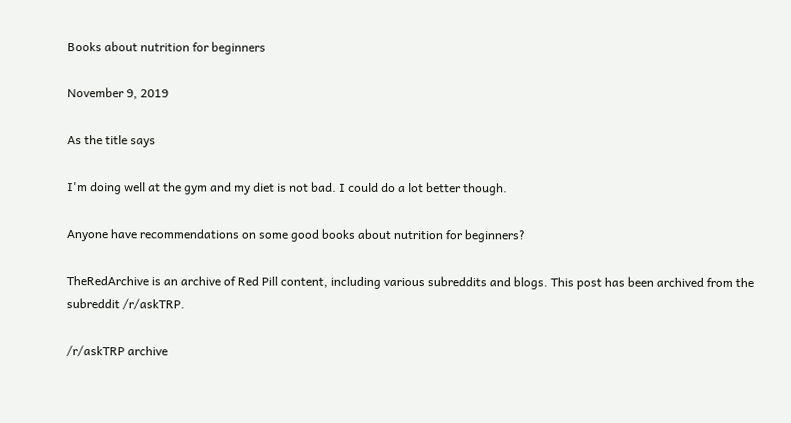Books about nutrition for beginners

November 9, 2019

As the title says

I'm doing well at the gym and my diet is not bad. I could do a lot better though.

Anyone have recommendations on some good books about nutrition for beginners?

TheRedArchive is an archive of Red Pill content, including various subreddits and blogs. This post has been archived from the subreddit /r/askTRP.

/r/askTRP archive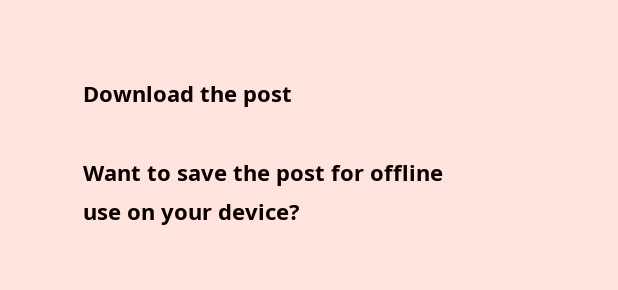Download the post

Want to save the post for offline use on your device?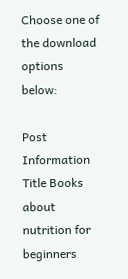Choose one of the download options below:

Post Information
Title Books about nutrition for beginners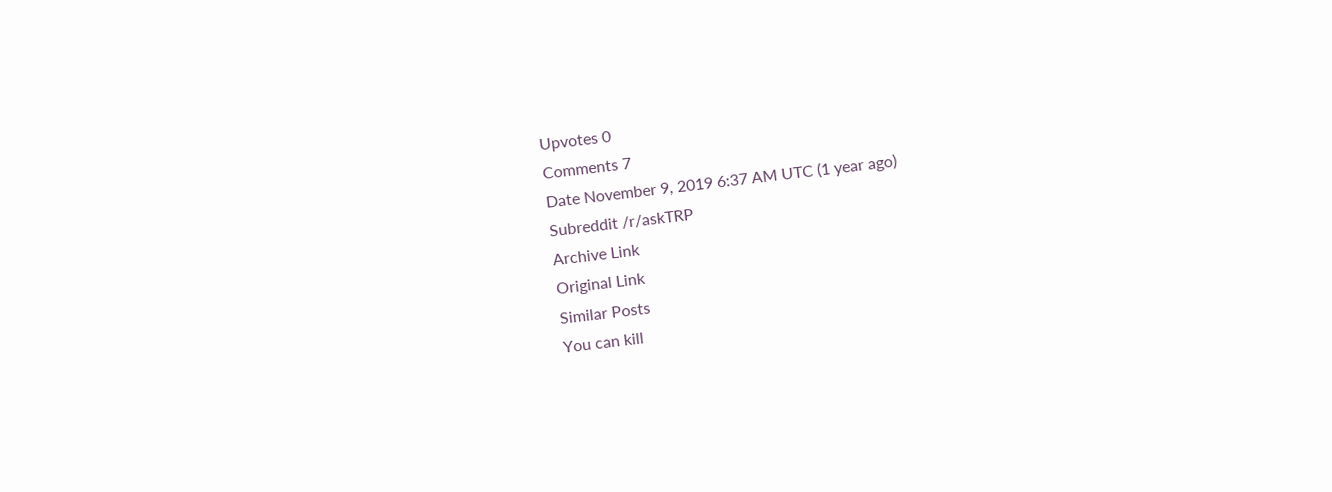Upvotes 0
Comments 7
Date November 9, 2019 6:37 AM UTC (1 year ago)
Subreddit /r/askTRP
Archive Link
Original Link
Similar Posts
You can kill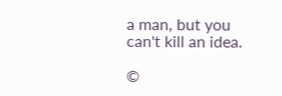a man, but you can't kill an idea.

©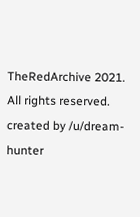TheRedArchive 2021. All rights reserved.
created by /u/dream-hunter